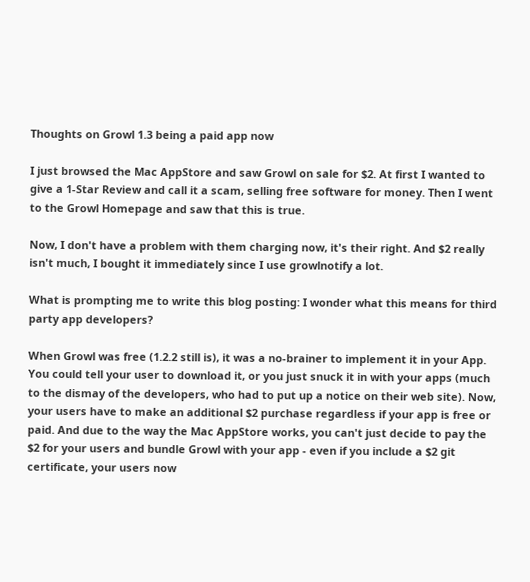Thoughts on Growl 1.3 being a paid app now

I just browsed the Mac AppStore and saw Growl on sale for $2. At first I wanted to give a 1-Star Review and call it a scam, selling free software for money. Then I went to the Growl Homepage and saw that this is true.

Now, I don't have a problem with them charging now, it's their right. And $2 really isn't much, I bought it immediately since I use growlnotify a lot.

What is prompting me to write this blog posting: I wonder what this means for third party app developers?

When Growl was free (1.2.2 still is), it was a no-brainer to implement it in your App. You could tell your user to download it, or you just snuck it in with your apps (much to the dismay of the developers, who had to put up a notice on their web site). Now, your users have to make an additional $2 purchase regardless if your app is free or paid. And due to the way the Mac AppStore works, you can't just decide to pay the $2 for your users and bundle Growl with your app - even if you include a $2 git certificate, your users now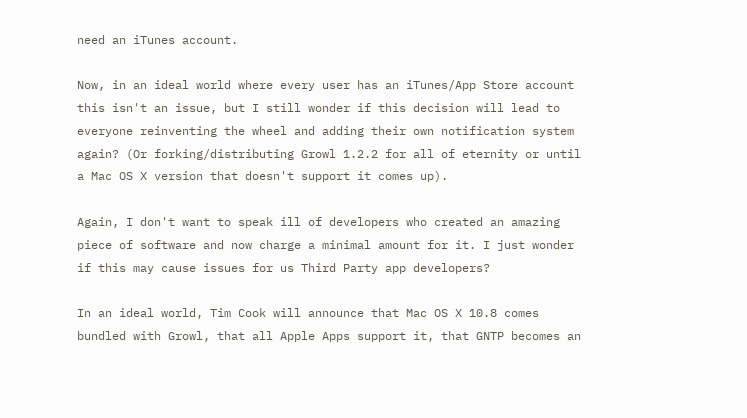need an iTunes account.

Now, in an ideal world where every user has an iTunes/App Store account this isn't an issue, but I still wonder if this decision will lead to everyone reinventing the wheel and adding their own notification system again? (Or forking/distributing Growl 1.2.2 for all of eternity or until a Mac OS X version that doesn't support it comes up).

Again, I don't want to speak ill of developers who created an amazing piece of software and now charge a minimal amount for it. I just wonder if this may cause issues for us Third Party app developers?

In an ideal world, Tim Cook will announce that Mac OS X 10.8 comes bundled with Growl, that all Apple Apps support it, that GNTP becomes an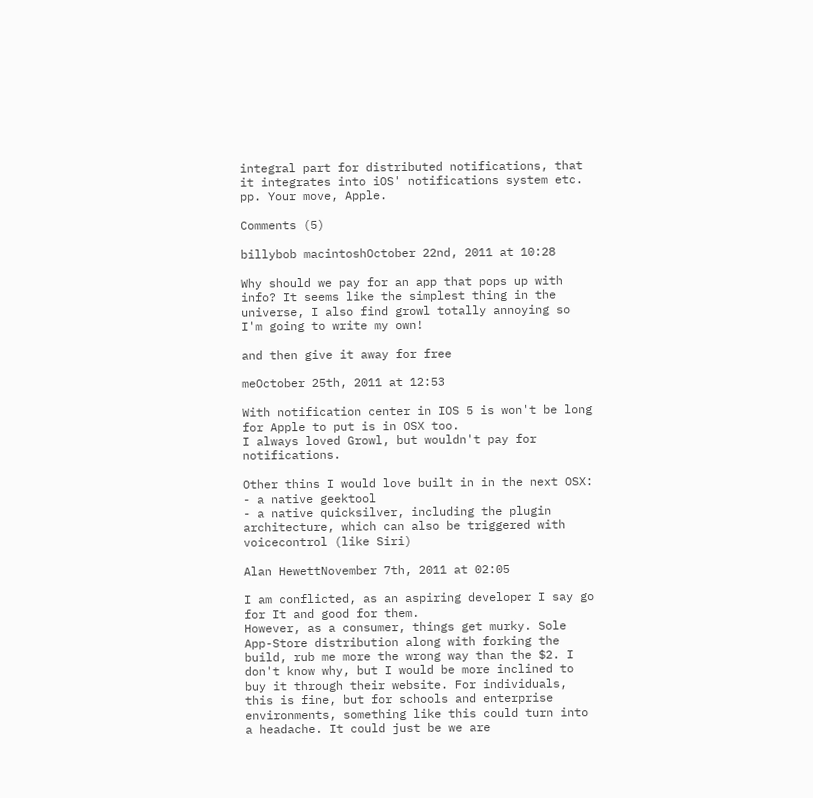integral part for distributed notifications, that it integrates into iOS' notifications system etc. pp. Your move, Apple.

Comments (5)

billybob macintoshOctober 22nd, 2011 at 10:28

Why should we pay for an app that pops up with info? It seems like the simplest thing in the universe, I also find growl totally annoying so I'm going to write my own!

and then give it away for free

meOctober 25th, 2011 at 12:53

With notification center in IOS 5 is won't be long for Apple to put is in OSX too.
I always loved Growl, but wouldn't pay for notifications.

Other thins I would love built in in the next OSX:
- a native geektool
- a native quicksilver, including the plugin architecture, which can also be triggered with voicecontrol (like Siri)

Alan HewettNovember 7th, 2011 at 02:05

I am conflicted, as an aspiring developer I say go for It and good for them.
However, as a consumer, things get murky. Sole App-Store distribution along with forking the build, rub me more the wrong way than the $2. I don't know why, but I would be more inclined to buy it through their website. For individuals, this is fine, but for schools and enterprise environments, something like this could turn into a headache. It could just be we are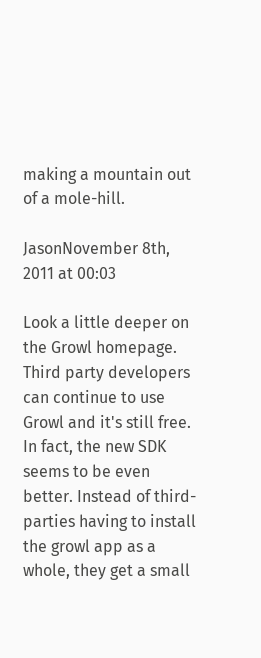making a mountain out of a mole-hill.

JasonNovember 8th, 2011 at 00:03

Look a little deeper on the Growl homepage. Third party developers can continue to use Growl and it's still free. In fact, the new SDK seems to be even better. Instead of third-parties having to install the growl app as a whole, they get a small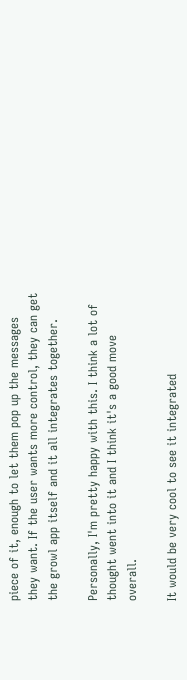piece of it, enough to let them pop up the messages they want. If the user wants more control, they can get the growl app itself and it all integrates together.

Personally, I'm pretty happy with this. I think a lot of thought went into it and I think it's a good move overall.

It would be very cool to see it integrated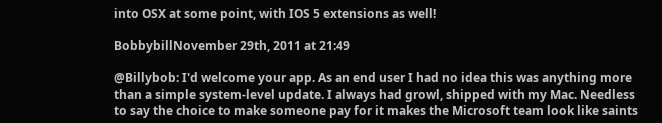into OSX at some point, with IOS 5 extensions as well!

BobbybillNovember 29th, 2011 at 21:49

@Billybob: I'd welcome your app. As an end user I had no idea this was anything more than a simple system-level update. I always had growl, shipped with my Mac. Needless to say the choice to make someone pay for it makes the Microsoft team look like saints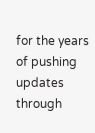for the years of pushing updates through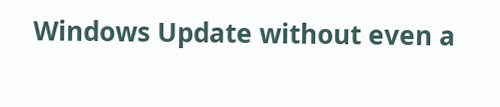Windows Update without even a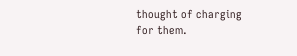thought of charging for them.